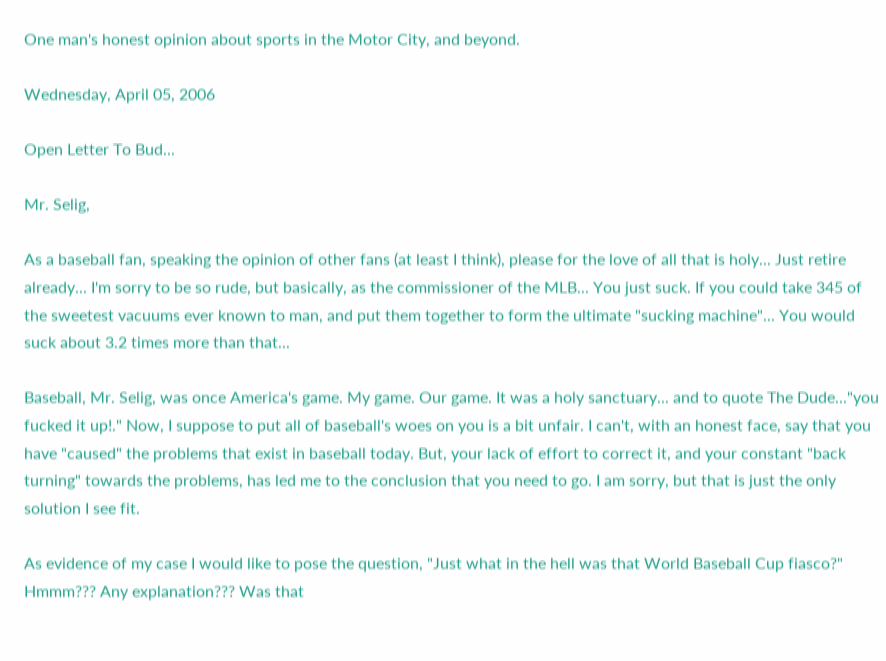One man's honest opinion about sports in the Motor City, and beyond.

Wednesday, April 05, 2006

Open Letter To Bud...

Mr. Selig,

As a baseball fan, speaking the opinion of other fans (at least I think), please for the love of all that is holy... Just retire already... I'm sorry to be so rude, but basically, as the commissioner of the MLB... You just suck. If you could take 345 of the sweetest vacuums ever known to man, and put them together to form the ultimate "sucking machine"... You would suck about 3.2 times more than that...

Baseball, Mr. Selig, was once America's game. My game. Our game. It was a holy sanctuary... and to quote The Dude..."you fucked it up!." Now, I suppose to put all of baseball's woes on you is a bit unfair. I can't, with an honest face, say that you have "caused" the problems that exist in baseball today. But, your lack of effort to correct it, and your constant "back turning" towards the problems, has led me to the conclusion that you need to go. I am sorry, but that is just the only solution I see fit.

As evidence of my case I would like to pose the question, "Just what in the hell was that World Baseball Cup fiasco?" Hmmm??? Any explanation??? Was that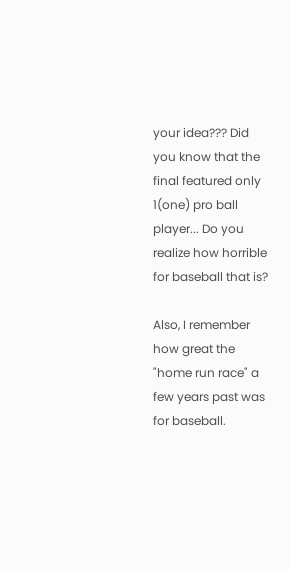your idea??? Did you know that the final featured only 1(one) pro ball player... Do you realize how horrible for baseball that is?

Also, I remember how great the "home run race" a few years past was for baseball.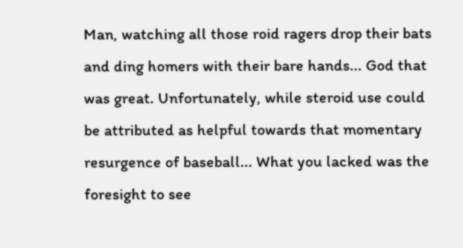Man, watching all those roid ragers drop their bats and ding homers with their bare hands... God that was great. Unfortunately, while steroid use could be attributed as helpful towards that momentary resurgence of baseball... What you lacked was the foresight to see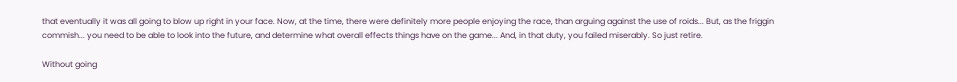that eventually it was all going to blow up right in your face. Now, at the time, there were definitely more people enjoying the race, than arguing against the use of roids... But, as the friggin commish... you need to be able to look into the future, and determine what overall effects things have on the game... And, in that duty, you failed miserably. So just retire.

Without going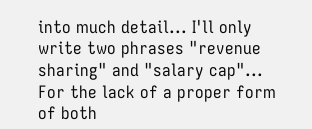into much detail... I'll only write two phrases "revenue sharing" and "salary cap"... For the lack of a proper form of both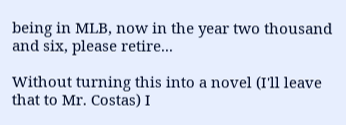being in MLB, now in the year two thousand and six, please retire...

Without turning this into a novel (I'll leave that to Mr. Costas) I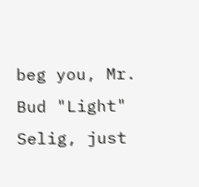beg you, Mr. Bud "Light" Selig, just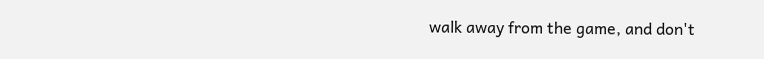walk away from the game, and don't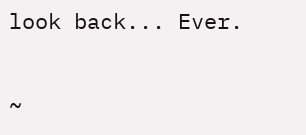look back... Ever.

~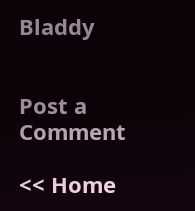Bladdy


Post a Comment

<< Home